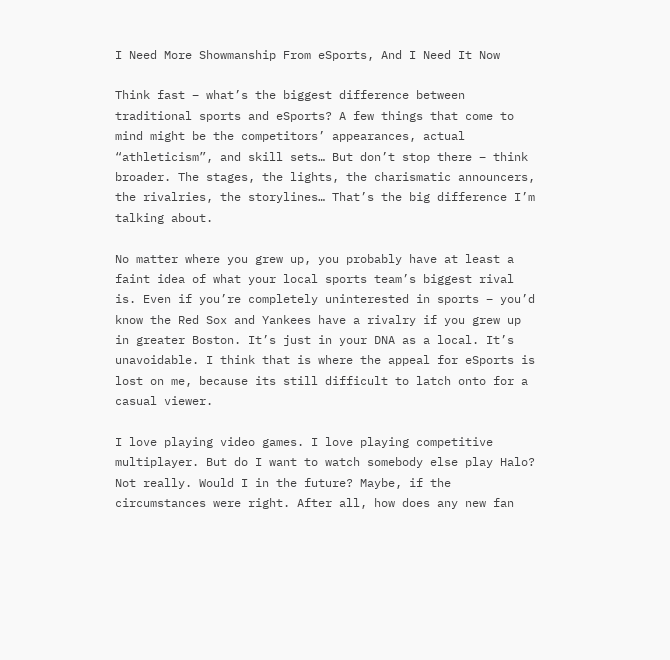I Need More Showmanship From eSports, And I Need It Now

Think fast – what’s the biggest difference between traditional sports and eSports? A few things that come to mind might be the competitors’ appearances, actual “athleticism”, and skill sets… But don’t stop there – think broader. The stages, the lights, the charismatic announcers, the rivalries, the storylines… That’s the big difference I’m talking about.

No matter where you grew up, you probably have at least a faint idea of what your local sports team’s biggest rival is. Even if you’re completely uninterested in sports – you’d know the Red Sox and Yankees have a rivalry if you grew up in greater Boston. It’s just in your DNA as a local. It’s unavoidable. I think that is where the appeal for eSports is lost on me, because its still difficult to latch onto for a casual viewer.

I love playing video games. I love playing competitive multiplayer. But do I want to watch somebody else play Halo? Not really. Would I in the future? Maybe, if the circumstances were right. After all, how does any new fan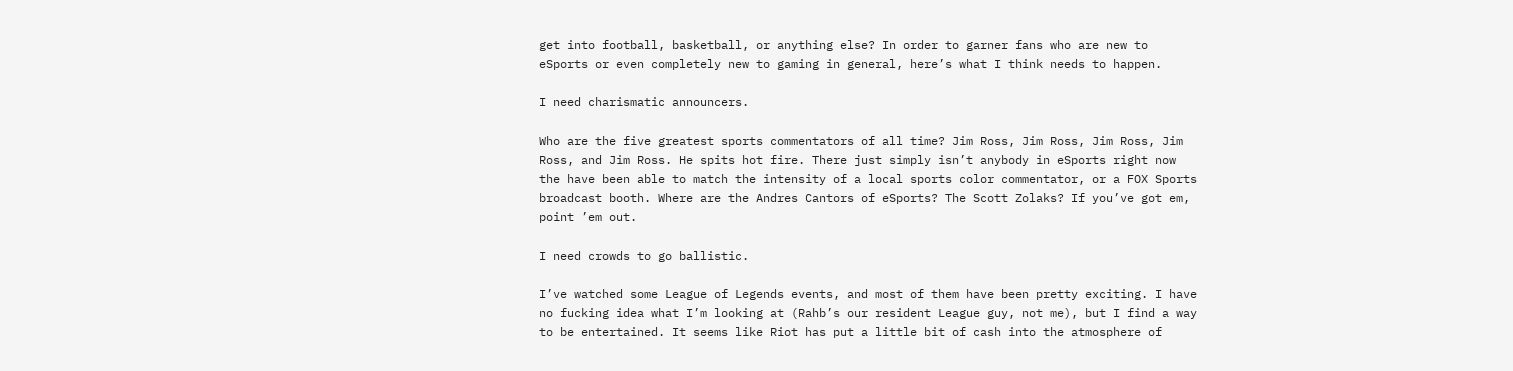get into football, basketball, or anything else? In order to garner fans who are new to eSports or even completely new to gaming in general, here’s what I think needs to happen.

I need charismatic announcers.

Who are the five greatest sports commentators of all time? Jim Ross, Jim Ross, Jim Ross, Jim Ross, and Jim Ross. He spits hot fire. There just simply isn’t anybody in eSports right now the have been able to match the intensity of a local sports color commentator, or a FOX Sports broadcast booth. Where are the Andres Cantors of eSports? The Scott Zolaks? If you’ve got em, point ’em out.

I need crowds to go ballistic.

I’ve watched some League of Legends events, and most of them have been pretty exciting. I have no fucking idea what I’m looking at (Rahb’s our resident League guy, not me), but I find a way to be entertained. It seems like Riot has put a little bit of cash into the atmosphere of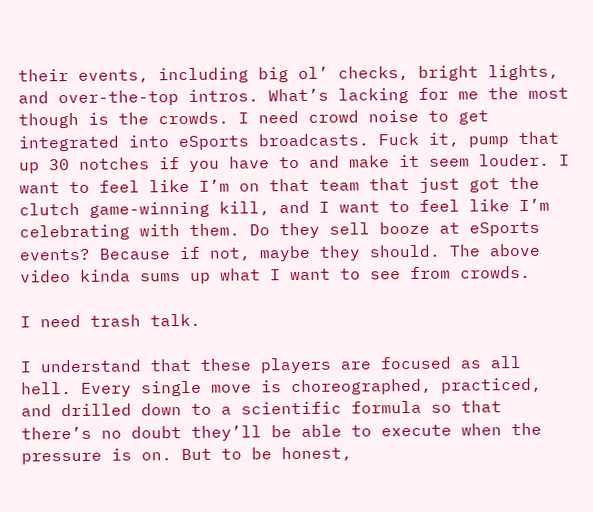their events, including big ol’ checks, bright lights, and over-the-top intros. What’s lacking for me the most though is the crowds. I need crowd noise to get integrated into eSports broadcasts. Fuck it, pump that up 30 notches if you have to and make it seem louder. I want to feel like I’m on that team that just got the clutch game-winning kill, and I want to feel like I’m celebrating with them. Do they sell booze at eSports events? Because if not, maybe they should. The above video kinda sums up what I want to see from crowds.

I need trash talk.

I understand that these players are focused as all hell. Every single move is choreographed, practiced, and drilled down to a scientific formula so that there’s no doubt they’ll be able to execute when the pressure is on. But to be honest,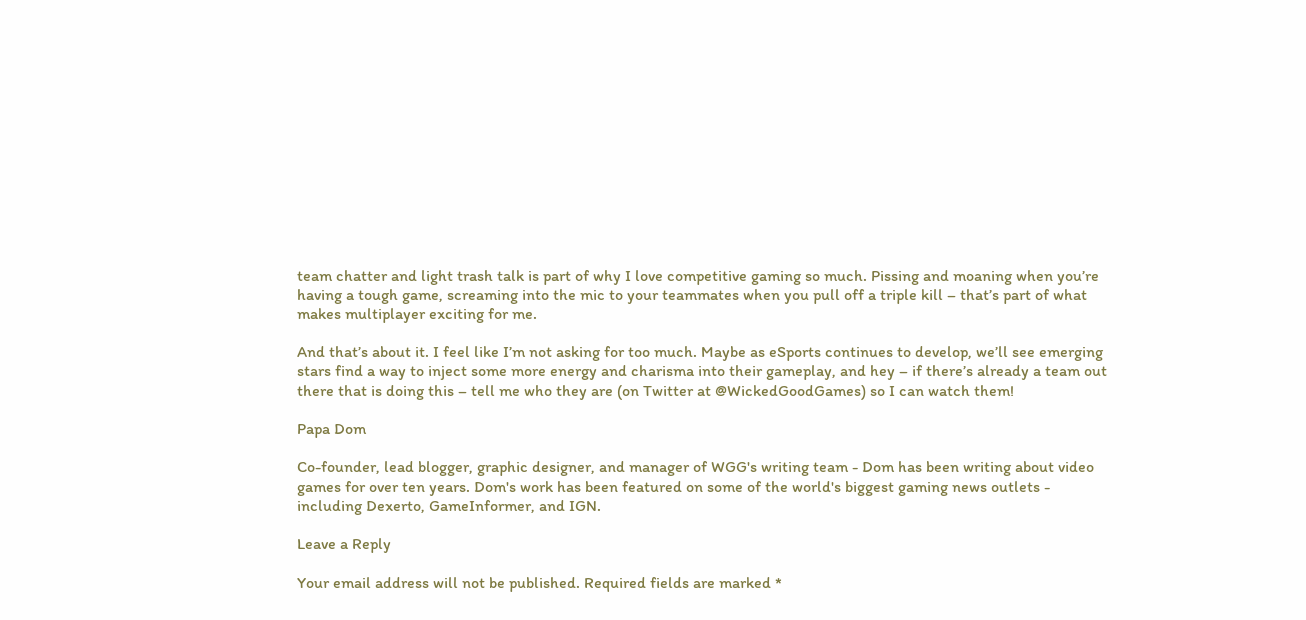team chatter and light trash talk is part of why I love competitive gaming so much. Pissing and moaning when you’re having a tough game, screaming into the mic to your teammates when you pull off a triple kill – that’s part of what makes multiplayer exciting for me.

And that’s about it. I feel like I’m not asking for too much. Maybe as eSports continues to develop, we’ll see emerging stars find a way to inject some more energy and charisma into their gameplay, and hey – if there’s already a team out there that is doing this – tell me who they are (on Twitter at @WickedGoodGames) so I can watch them!

Papa Dom

Co-founder, lead blogger, graphic designer, and manager of WGG's writing team - Dom has been writing about video games for over ten years. Dom's work has been featured on some of the world's biggest gaming news outlets - including Dexerto, GameInformer, and IGN.

Leave a Reply

Your email address will not be published. Required fields are marked *